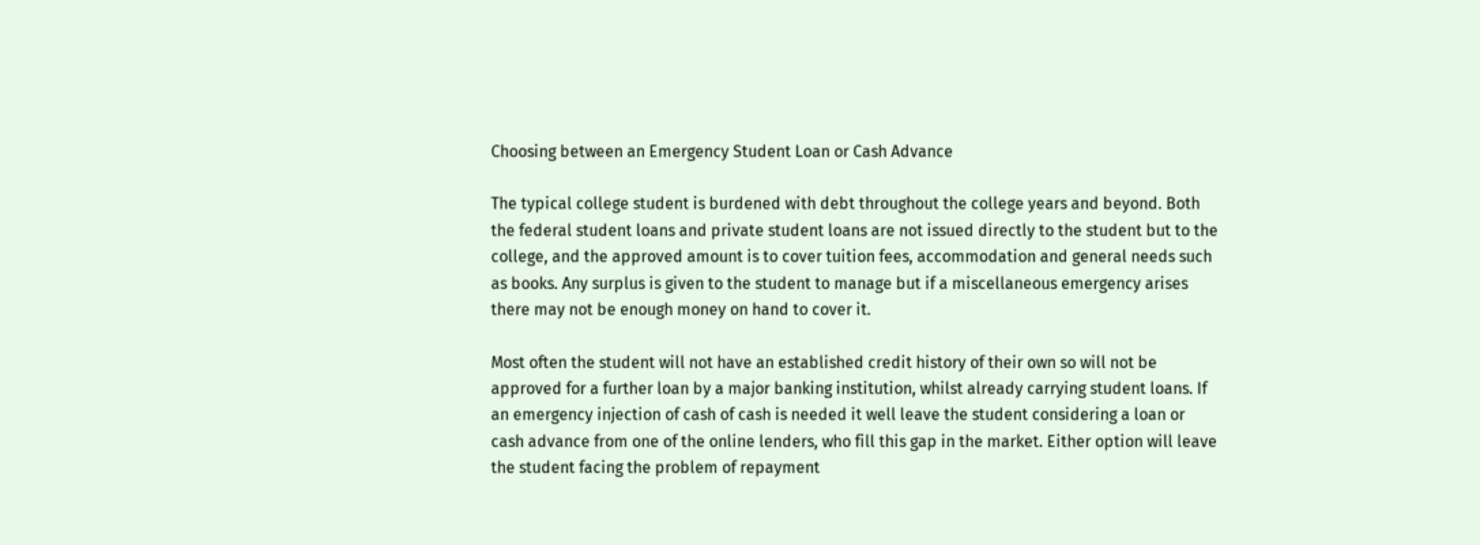Choosing between an Emergency Student Loan or Cash Advance

The typical college student is burdened with debt throughout the college years and beyond. Both the federal student loans and private student loans are not issued directly to the student but to the college, and the approved amount is to cover tuition fees, accommodation and general needs such as books. Any surplus is given to the student to manage but if a miscellaneous emergency arises there may not be enough money on hand to cover it.

Most often the student will not have an established credit history of their own so will not be approved for a further loan by a major banking institution, whilst already carrying student loans. If an emergency injection of cash of cash is needed it well leave the student considering a loan or cash advance from one of the online lenders, who fill this gap in the market. Either option will leave the student facing the problem of repayment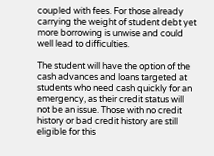coupled with fees. For those already carrying the weight of student debt yet more borrowing is unwise and could well lead to difficulties.

The student will have the option of the cash advances and loans targeted at students who need cash quickly for an emergency, as their credit status will not be an issue. Those with no credit history or bad credit history are still eligible for this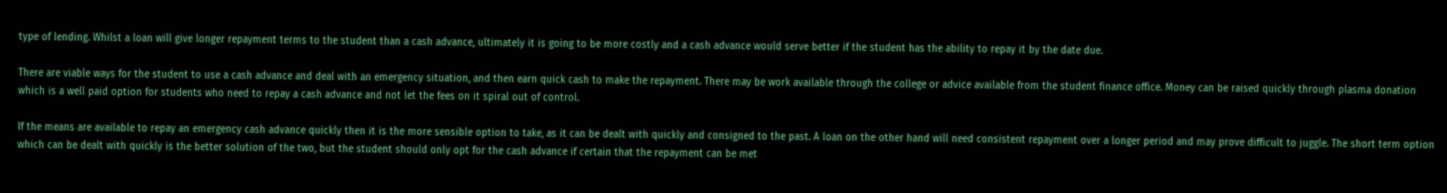type of lending. Whilst a loan will give longer repayment terms to the student than a cash advance, ultimately it is going to be more costly and a cash advance would serve better if the student has the ability to repay it by the date due.

There are viable ways for the student to use a cash advance and deal with an emergency situation, and then earn quick cash to make the repayment. There may be work available through the college or advice available from the student finance office. Money can be raised quickly through plasma donation which is a well paid option for students who need to repay a cash advance and not let the fees on it spiral out of control.

If the means are available to repay an emergency cash advance quickly then it is the more sensible option to take, as it can be dealt with quickly and consigned to the past. A loan on the other hand will need consistent repayment over a longer period and may prove difficult to juggle. The short term option which can be dealt with quickly is the better solution of the two, but the student should only opt for the cash advance if certain that the repayment can be met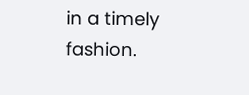in a timely fashion.